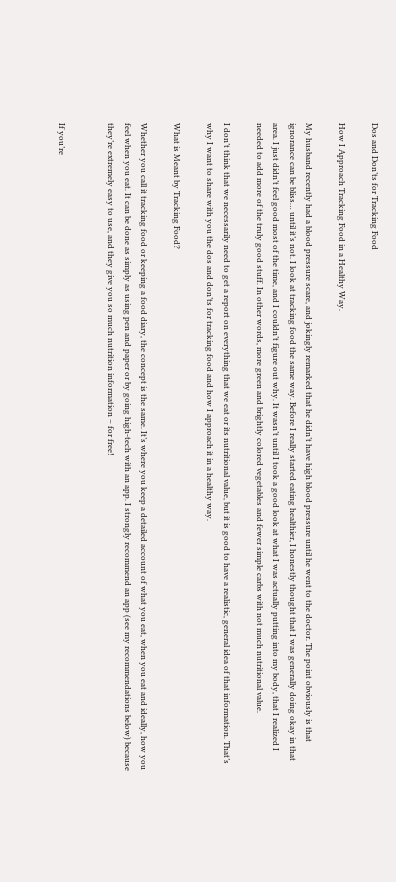Dos and Don’ts for Tracking Food

How I Approach Tracking Food in a Healthy Way.

My husband recently had a blood pressure scare, and jokingly remarked that he didn’t have high blood pressure until he went to the doctor. The point obviously is that ignorance can be bliss… until it’s not. I look at tracking food the same way. Before I really started eating healthier, I honestly thought that I was generally doing okay in that area. I just didn’t feel good most of the time, and I couldn’t figure out why. It wasn’t until I took a good look at what I was actually putting into my body, that I realized I needed to add more of the truly good stuff. In other words, more green and brightly colored vegetables and fewer simple carbs with not much nutritional value.

I don’t think that we necessarily need to get a report on everything that we eat or its nutritional value, but it is good to have a realistic, general idea of that information. That’s why I want to share with you the dos and don’ts for tracking food and how I approach it in a healthy way.

What is Meant by Tracking Food?

Whether you call it tracking food or keeping a food diary, the concept is the same. It’s where you keep a detailed account of what you eat, when you eat and ideally, how you feel when you eat. It can be done as simply as using pen and paper or by going high-tech with an app. I strongly recommend an app (see my recommendations below) because they’re extremely easy to use, and they give you so much nutrition information – for free!


If you’re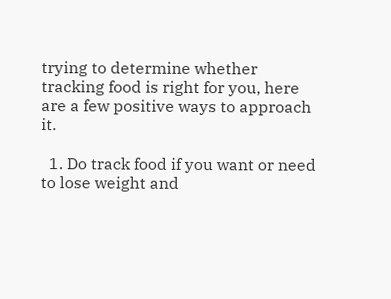trying to determine whether tracking food is right for you, here are a few positive ways to approach it.

  1. Do track food if you want or need to lose weight and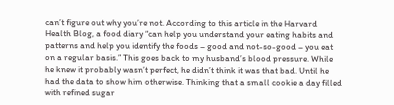can’t figure out why you’re not. According to this article in the Harvard Health Blog, a food diary “can help you understand your eating habits and patterns and help you identify the foods – good and not-so-good – you eat on a regular basis.” This goes back to my husband’s blood pressure. While he knew it probably wasn’t perfect, he didn’t think it was that bad. Until he had the data to show him otherwise. Thinking that a small cookie a day filled with refined sugar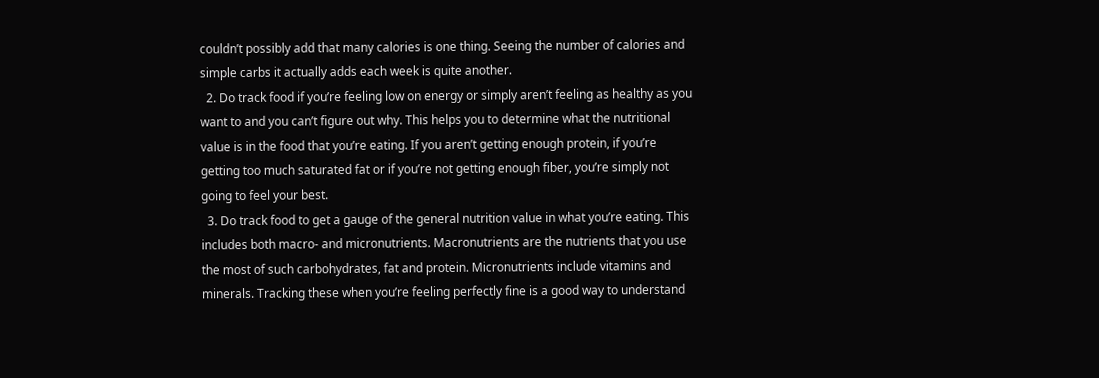couldn’t possibly add that many calories is one thing. Seeing the number of calories and simple carbs it actually adds each week is quite another.
  2. Do track food if you’re feeling low on energy or simply aren’t feeling as healthy as you want to and you can’t figure out why. This helps you to determine what the nutritional value is in the food that you’re eating. If you aren’t getting enough protein, if you’re getting too much saturated fat or if you’re not getting enough fiber, you’re simply not going to feel your best.
  3. Do track food to get a gauge of the general nutrition value in what you’re eating. This includes both macro- and micronutrients. Macronutrients are the nutrients that you use the most of such carbohydrates, fat and protein. Micronutrients include vitamins and minerals. Tracking these when you’re feeling perfectly fine is a good way to understand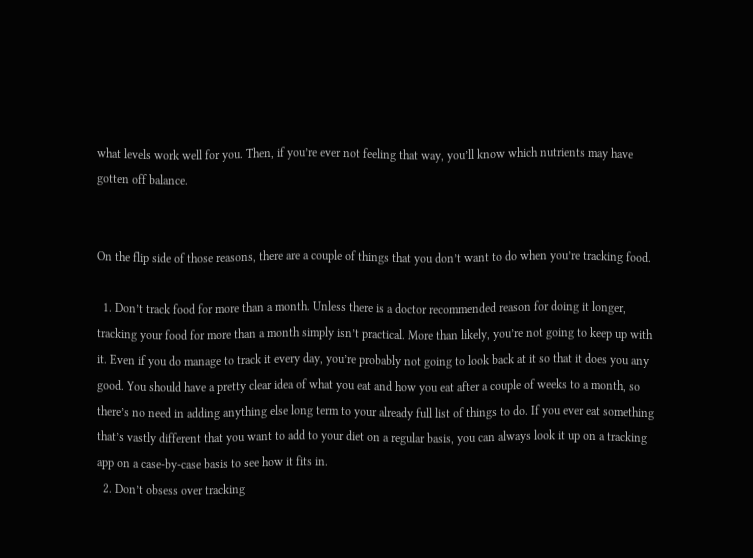what levels work well for you. Then, if you’re ever not feeling that way, you’ll know which nutrients may have gotten off balance.


On the flip side of those reasons, there are a couple of things that you don’t want to do when you’re tracking food.

  1. Don’t track food for more than a month. Unless there is a doctor recommended reason for doing it longer, tracking your food for more than a month simply isn’t practical. More than likely, you’re not going to keep up with it. Even if you do manage to track it every day, you’re probably not going to look back at it so that it does you any good. You should have a pretty clear idea of what you eat and how you eat after a couple of weeks to a month, so there’s no need in adding anything else long term to your already full list of things to do. If you ever eat something that’s vastly different that you want to add to your diet on a regular basis, you can always look it up on a tracking app on a case-by-case basis to see how it fits in.
  2. Don’t obsess over tracking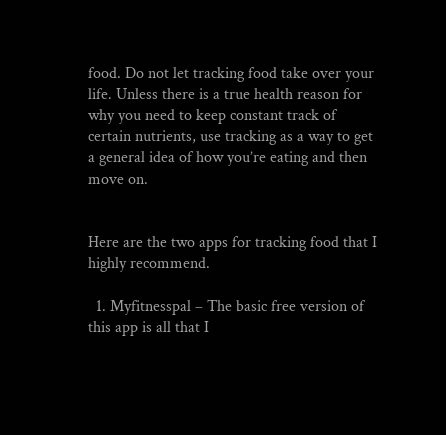food. Do not let tracking food take over your life. Unless there is a true health reason for why you need to keep constant track of certain nutrients, use tracking as a way to get a general idea of how you’re eating and then move on.


Here are the two apps for tracking food that I highly recommend.

  1. Myfitnesspal – The basic free version of this app is all that I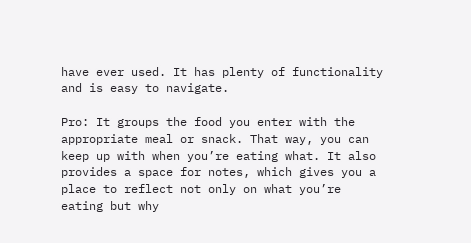have ever used. It has plenty of functionality and is easy to navigate.

Pro: It groups the food you enter with the appropriate meal or snack. That way, you can keep up with when you’re eating what. It also provides a space for notes, which gives you a place to reflect not only on what you’re eating but why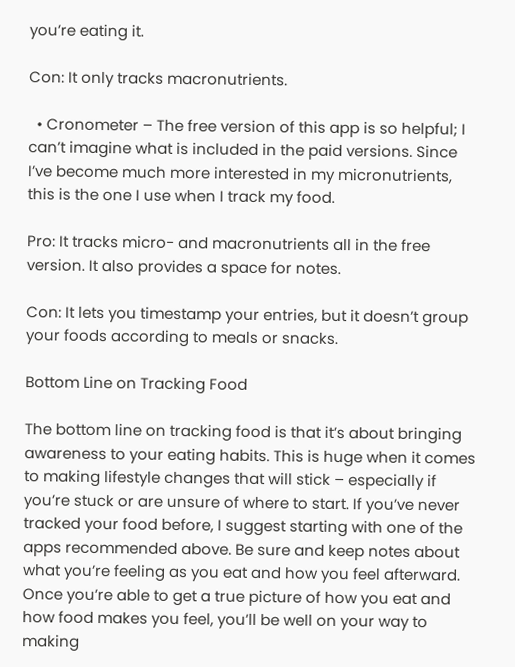you’re eating it.

Con: It only tracks macronutrients.

  • Cronometer – The free version of this app is so helpful; I can’t imagine what is included in the paid versions. Since I’ve become much more interested in my micronutrients, this is the one I use when I track my food.

Pro: It tracks micro- and macronutrients all in the free version. It also provides a space for notes.

Con: It lets you timestamp your entries, but it doesn’t group your foods according to meals or snacks.

Bottom Line on Tracking Food

The bottom line on tracking food is that it’s about bringing awareness to your eating habits. This is huge when it comes to making lifestyle changes that will stick – especially if you’re stuck or are unsure of where to start. If you’ve never tracked your food before, I suggest starting with one of the apps recommended above. Be sure and keep notes about what you’re feeling as you eat and how you feel afterward. Once you’re able to get a true picture of how you eat and how food makes you feel, you’ll be well on your way to making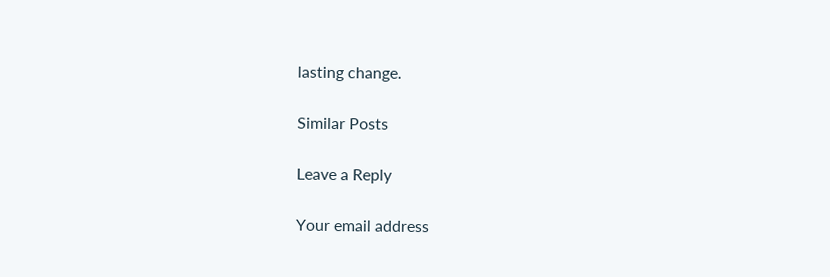lasting change.

Similar Posts

Leave a Reply

Your email address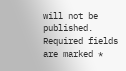will not be published. Required fields are marked *